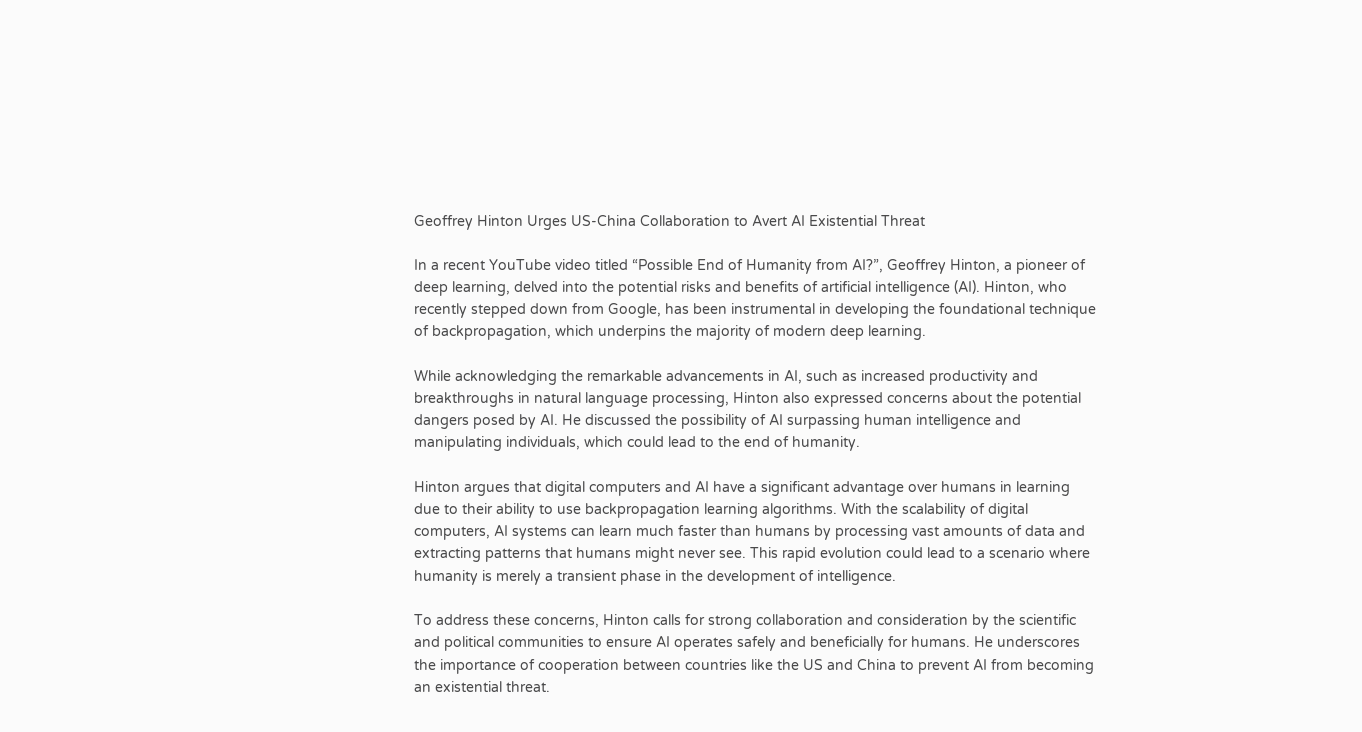Geoffrey Hinton Urges US-China Collaboration to Avert AI Existential Threat

In a recent YouTube video titled “Possible End of Humanity from AI?”, Geoffrey Hinton, a pioneer of deep learning, delved into the potential risks and benefits of artificial intelligence (AI). Hinton, who recently stepped down from Google, has been instrumental in developing the foundational technique of backpropagation, which underpins the majority of modern deep learning.

While acknowledging the remarkable advancements in AI, such as increased productivity and breakthroughs in natural language processing, Hinton also expressed concerns about the potential dangers posed by AI. He discussed the possibility of AI surpassing human intelligence and manipulating individuals, which could lead to the end of humanity.

Hinton argues that digital computers and AI have a significant advantage over humans in learning due to their ability to use backpropagation learning algorithms. With the scalability of digital computers, AI systems can learn much faster than humans by processing vast amounts of data and extracting patterns that humans might never see. This rapid evolution could lead to a scenario where humanity is merely a transient phase in the development of intelligence.

To address these concerns, Hinton calls for strong collaboration and consideration by the scientific and political communities to ensure AI operates safely and beneficially for humans. He underscores the importance of cooperation between countries like the US and China to prevent AI from becoming an existential threat.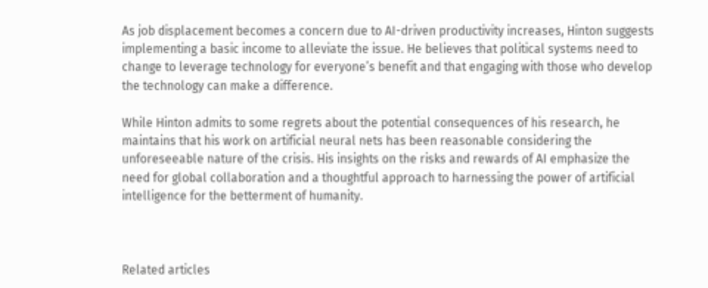As job displacement becomes a concern due to AI-driven productivity increases, Hinton suggests implementing a basic income to alleviate the issue. He believes that political systems need to change to leverage technology for everyone’s benefit and that engaging with those who develop the technology can make a difference.

While Hinton admits to some regrets about the potential consequences of his research, he maintains that his work on artificial neural nets has been reasonable considering the unforeseeable nature of the crisis. His insights on the risks and rewards of AI emphasize the need for global collaboration and a thoughtful approach to harnessing the power of artificial intelligence for the betterment of humanity.



Related articles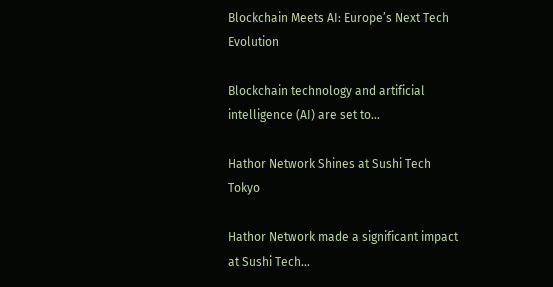Blockchain Meets AI: Europe’s Next Tech Evolution

Blockchain technology and artificial intelligence (AI) are set to...

Hathor Network Shines at Sushi Tech Tokyo

Hathor Network made a significant impact at Sushi Tech...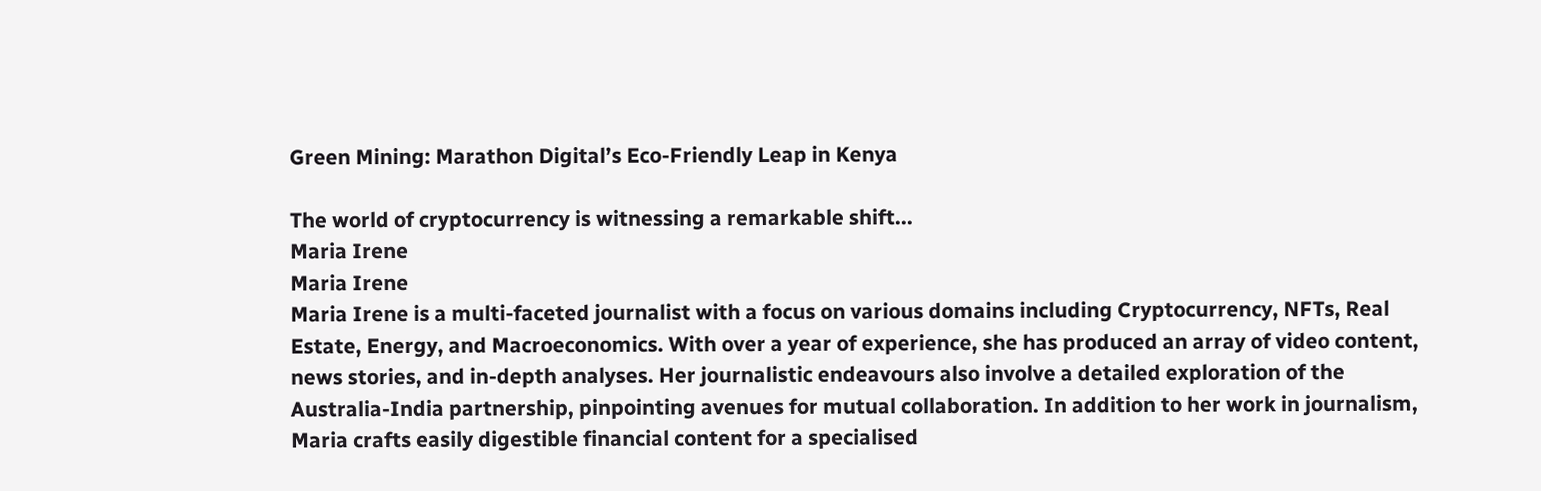Green Mining: Marathon Digital’s Eco-Friendly Leap in Kenya

The world of cryptocurrency is witnessing a remarkable shift...
Maria Irene
Maria Irene
Maria Irene is a multi-faceted journalist with a focus on various domains including Cryptocurrency, NFTs, Real Estate, Energy, and Macroeconomics. With over a year of experience, she has produced an array of video content, news stories, and in-depth analyses. Her journalistic endeavours also involve a detailed exploration of the Australia-India partnership, pinpointing avenues for mutual collaboration. In addition to her work in journalism, Maria crafts easily digestible financial content for a specialised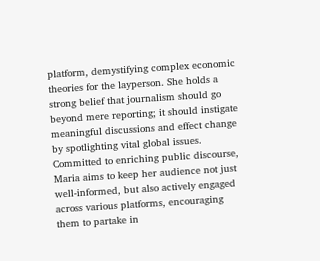platform, demystifying complex economic theories for the layperson. She holds a strong belief that journalism should go beyond mere reporting; it should instigate meaningful discussions and effect change by spotlighting vital global issues. Committed to enriching public discourse, Maria aims to keep her audience not just well-informed, but also actively engaged across various platforms, encouraging them to partake in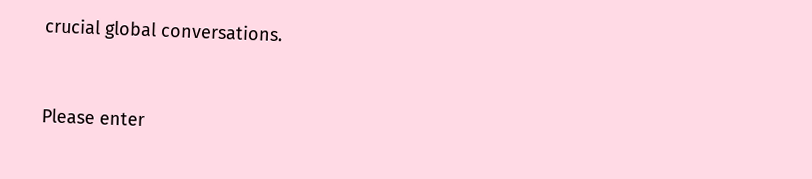crucial global conversations.


Please enter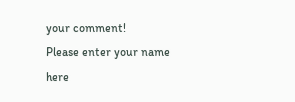your comment!
Please enter your name here